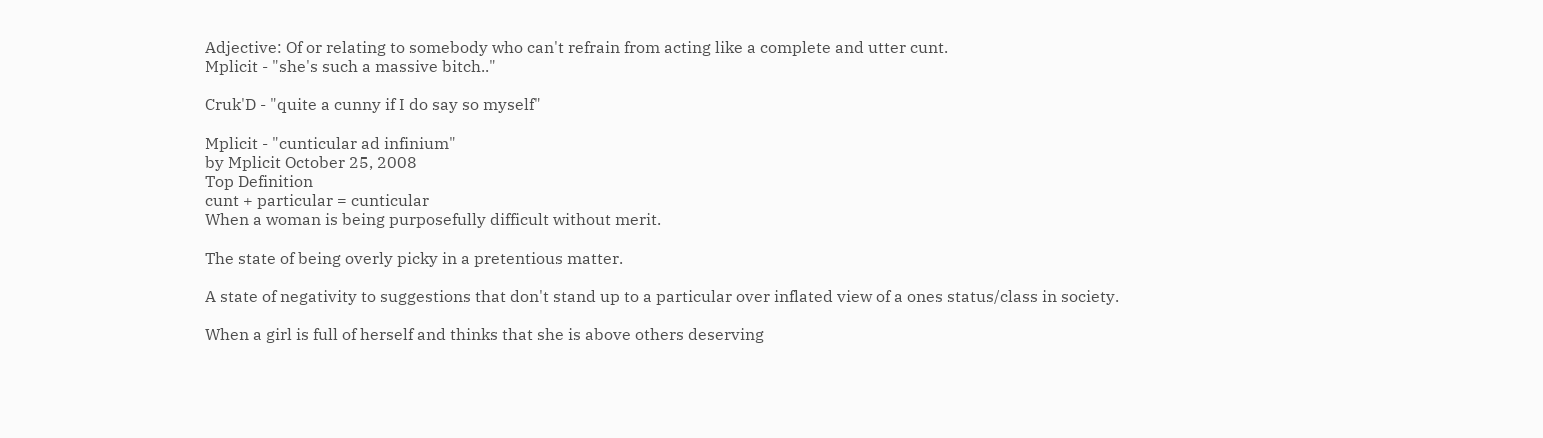Adjective: Of or relating to somebody who can't refrain from acting like a complete and utter cunt.
Mplicit - "she's such a massive bitch.."

Cruk'D - "quite a cunny if I do say so myself"

Mplicit - "cunticular ad infinium"
by Mplicit October 25, 2008
Top Definition
cunt + particular = cunticular
When a woman is being purposefully difficult without merit.

The state of being overly picky in a pretentious matter.

A state of negativity to suggestions that don't stand up to a particular over inflated view of a ones status/class in society.

When a girl is full of herself and thinks that she is above others deserving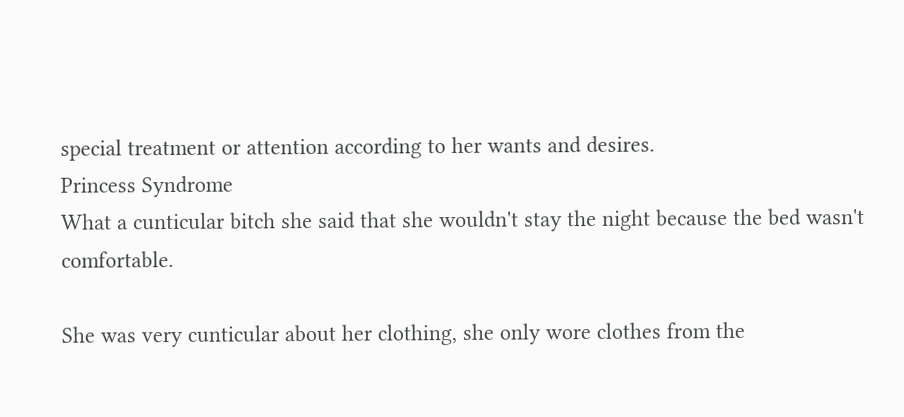special treatment or attention according to her wants and desires.
Princess Syndrome
What a cunticular bitch she said that she wouldn't stay the night because the bed wasn't comfortable.

She was very cunticular about her clothing, she only wore clothes from the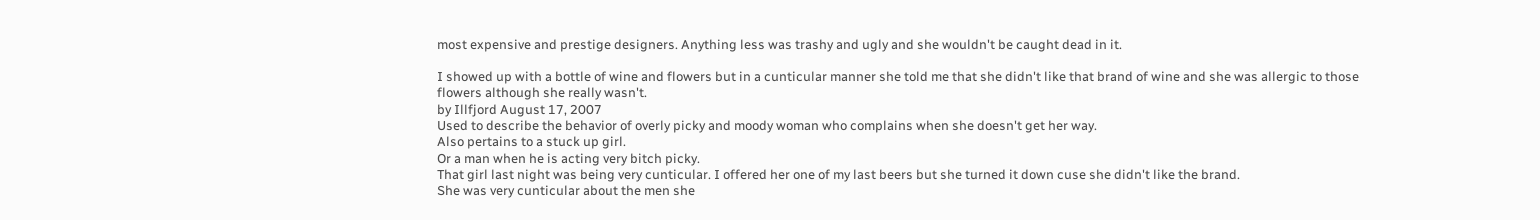most expensive and prestige designers. Anything less was trashy and ugly and she wouldn't be caught dead in it.

I showed up with a bottle of wine and flowers but in a cunticular manner she told me that she didn't like that brand of wine and she was allergic to those flowers although she really wasn't.
by Illfjord August 17, 2007
Used to describe the behavior of overly picky and moody woman who complains when she doesn't get her way.
Also pertains to a stuck up girl.
Or a man when he is acting very bitch picky.
That girl last night was being very cunticular. I offered her one of my last beers but she turned it down cuse she didn't like the brand.
She was very cunticular about the men she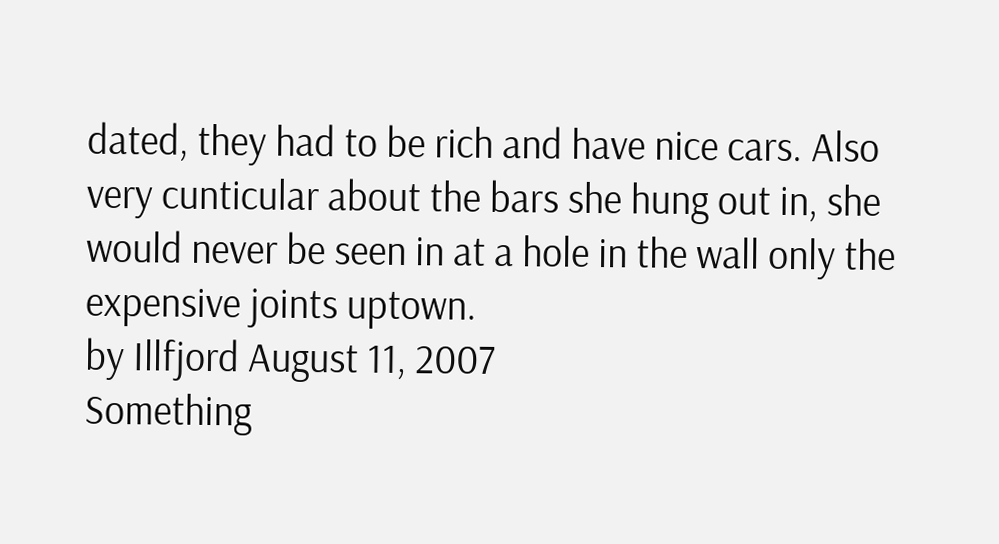dated, they had to be rich and have nice cars. Also very cunticular about the bars she hung out in, she would never be seen in at a hole in the wall only the expensive joints uptown.
by Illfjord August 11, 2007
Something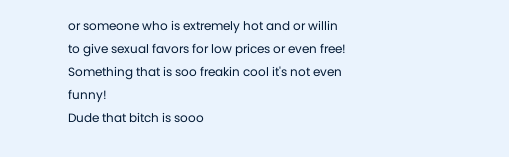or someone who is extremely hot and or willin to give sexual favors for low prices or even free!
Something that is soo freakin cool it's not even funny!
Dude that bitch is sooo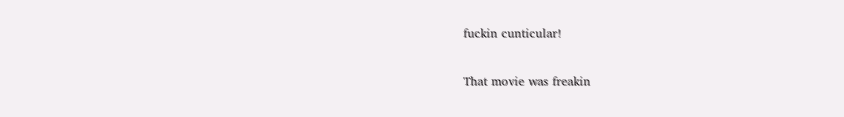fuckin cunticular!

That movie was freakin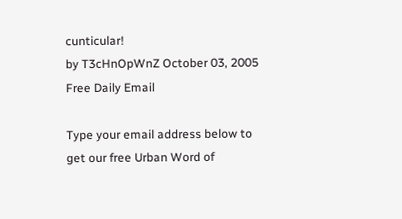cunticular!
by T3cHnOpWnZ October 03, 2005
Free Daily Email

Type your email address below to get our free Urban Word of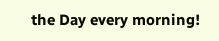the Day every morning!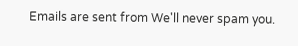Emails are sent from We'll never spam you.